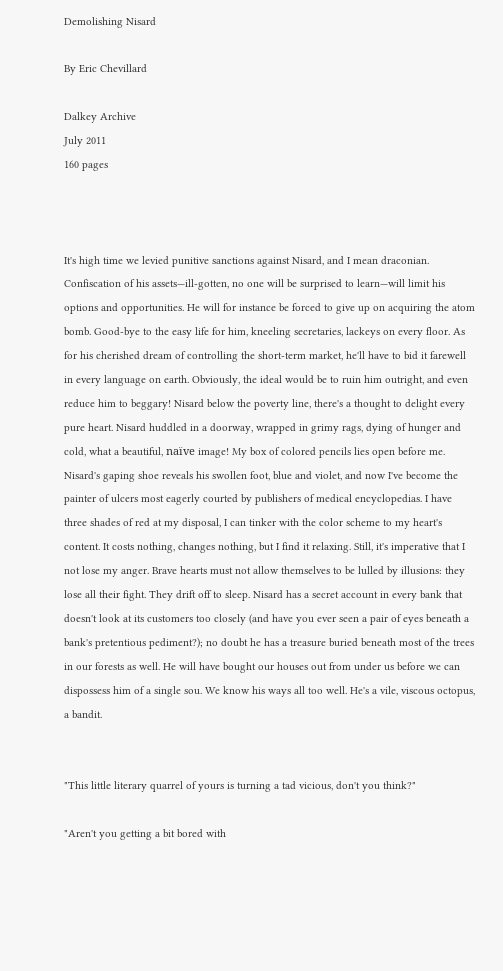Demolishing Nisard

By Eric Chevillard

Dalkey Archive
July 2011
160 pages



It's high time we levied punitive sanctions against Nisard, and I mean draconian. Confiscation of his assets—ill-gotten, no one will be surprised to learn—will limit his options and opportunities. He will for instance be forced to give up on acquiring the atom bomb. Good-bye to the easy life for him, kneeling secretaries, lackeys on every floor. As for his cherished dream of controlling the short-term market, he'll have to bid it farewell in every language on earth. Obviously, the ideal would be to ruin him outright, and even reduce him to beggary! Nisard below the poverty line, there's a thought to delight every pure heart. Nisard huddled in a doorway, wrapped in grimy rags, dying of hunger and cold, what a beautiful, naïve image! My box of colored pencils lies open before me. Nisard's gaping shoe reveals his swollen foot, blue and violet, and now I've become the painter of ulcers most eagerly courted by publishers of medical encyclopedias. I have three shades of red at my disposal, I can tinker with the color scheme to my heart's content. It costs nothing, changes nothing, but I find it relaxing. Still, it's imperative that I not lose my anger. Brave hearts must not allow themselves to be lulled by illusions: they lose all their fight. They drift off to sleep. Nisard has a secret account in every bank that doesn't look at its customers too closely (and have you ever seen a pair of eyes beneath a bank's pretentious pediment?); no doubt he has a treasure buried beneath most of the trees in our forests as well. He will have bought our houses out from under us before we can dispossess him of a single sou. We know his ways all too well. He's a vile, viscous octopus, a bandit.


"This little literary quarrel of yours is turning a tad vicious, don't you think?"

"Aren't you getting a bit bored with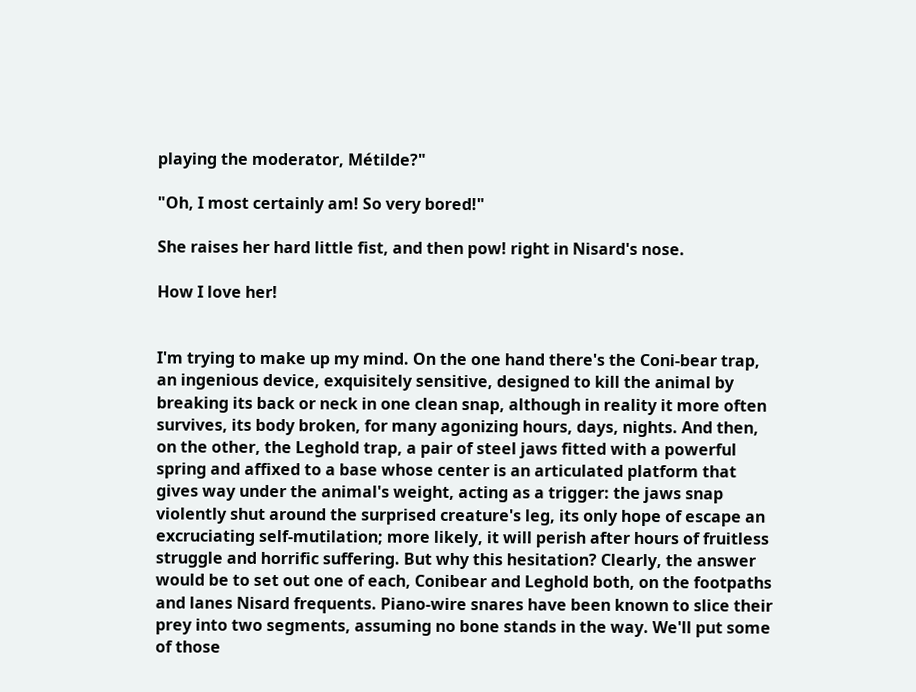playing the moderator, Métilde?"

"Oh, I most certainly am! So very bored!"

She raises her hard little fist, and then pow! right in Nisard's nose.

How I love her!


I'm trying to make up my mind. On the one hand there's the Coni-bear trap, an ingenious device, exquisitely sensitive, designed to kill the animal by breaking its back or neck in one clean snap, although in reality it more often survives, its body broken, for many agonizing hours, days, nights. And then, on the other, the Leghold trap, a pair of steel jaws fitted with a powerful spring and affixed to a base whose center is an articulated platform that gives way under the animal's weight, acting as a trigger: the jaws snap violently shut around the surprised creature's leg, its only hope of escape an excruciating self-mutilation; more likely, it will perish after hours of fruitless struggle and horrific suffering. But why this hesitation? Clearly, the answer would be to set out one of each, Conibear and Leghold both, on the footpaths and lanes Nisard frequents. Piano-wire snares have been known to slice their prey into two segments, assuming no bone stands in the way. We'll put some of those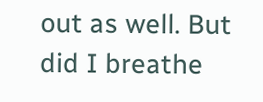out as well. But did I breathe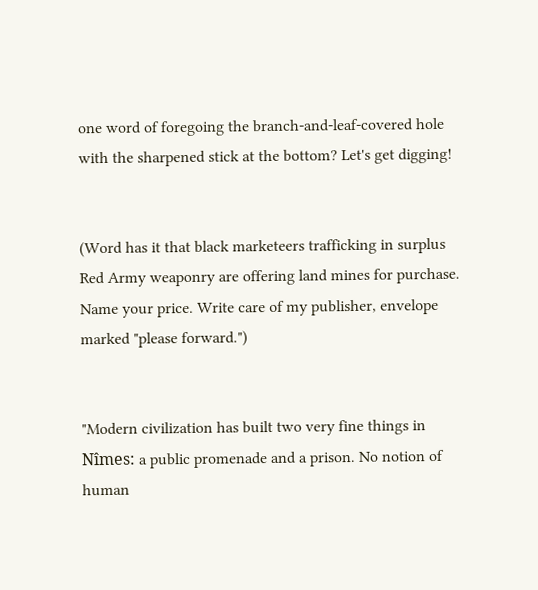one word of foregoing the branch-and-leaf-covered hole with the sharpened stick at the bottom? Let's get digging!


(Word has it that black marketeers trafficking in surplus Red Army weaponry are offering land mines for purchase. Name your price. Write care of my publisher, envelope marked "please forward.")


"Modern civilization has built two very fine things in Nîmes: a public promenade and a prison. No notion of human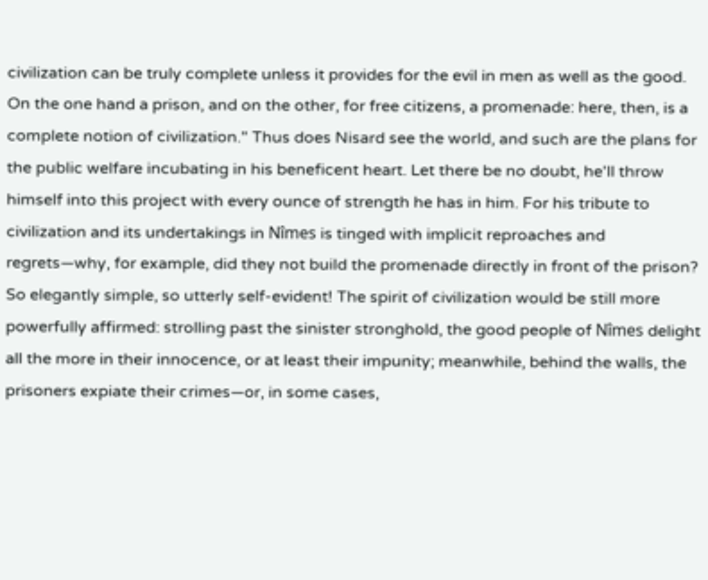civilization can be truly complete unless it provides for the evil in men as well as the good. On the one hand a prison, and on the other, for free citizens, a promenade: here, then, is a complete notion of civilization." Thus does Nisard see the world, and such are the plans for the public welfare incubating in his beneficent heart. Let there be no doubt, he'll throw himself into this project with every ounce of strength he has in him. For his tribute to civilization and its undertakings in Nîmes is tinged with implicit reproaches and regrets—why, for example, did they not build the promenade directly in front of the prison? So elegantly simple, so utterly self-evident! The spirit of civilization would be still more powerfully affirmed: strolling past the sinister stronghold, the good people of Nîmes delight all the more in their innocence, or at least their impunity; meanwhile, behind the walls, the prisoners expiate their crimes—or, in some cases,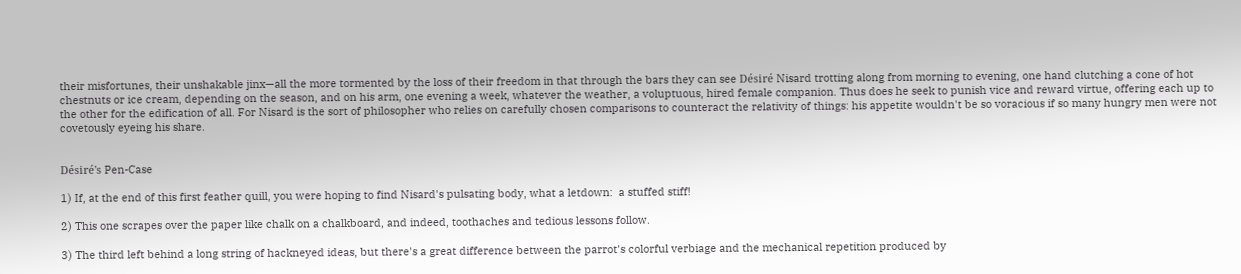their misfortunes, their unshakable jinx—all the more tormented by the loss of their freedom in that through the bars they can see Désiré Nisard trotting along from morning to evening, one hand clutching a cone of hot chestnuts or ice cream, depending on the season, and on his arm, one evening a week, whatever the weather, a voluptuous, hired female companion. Thus does he seek to punish vice and reward virtue, offering each up to the other for the edification of all. For Nisard is the sort of philosopher who relies on carefully chosen comparisons to counteract the relativity of things: his appetite wouldn't be so voracious if so many hungry men were not covetously eyeing his share.


Désiré's Pen-Case

1) If, at the end of this first feather quill, you were hoping to find Nisard's pulsating body, what a letdown:  a stuffed stiff!

2) This one scrapes over the paper like chalk on a chalkboard, and indeed, toothaches and tedious lessons follow.

3) The third left behind a long string of hackneyed ideas, but there's a great difference between the parrot's colorful verbiage and the mechanical repetition produced by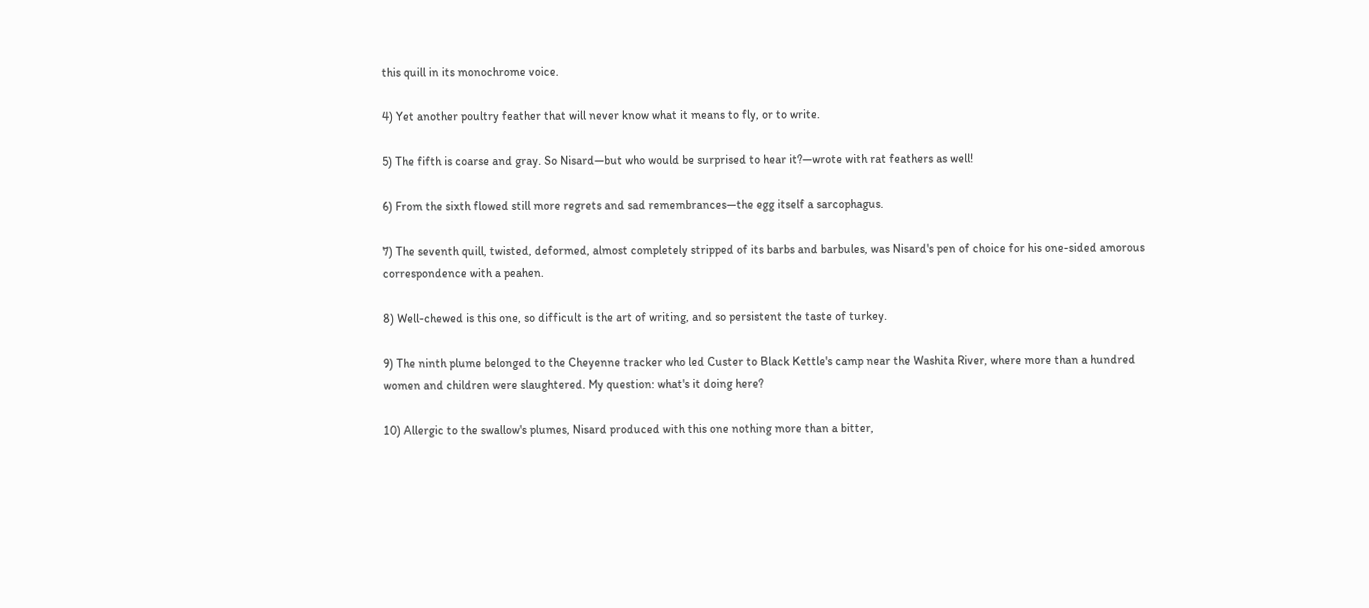this quill in its monochrome voice.

4) Yet another poultry feather that will never know what it means to fly, or to write.

5) The fifth is coarse and gray. So Nisard—but who would be surprised to hear it?—wrote with rat feathers as well!

6) From the sixth flowed still more regrets and sad remembrances—the egg itself a sarcophagus.

7) The seventh quill, twisted, deformed, almost completely stripped of its barbs and barbules, was Nisard's pen of choice for his one-sided amorous correspondence with a peahen.

8) Well-chewed is this one, so difficult is the art of writing, and so persistent the taste of turkey.

9) The ninth plume belonged to the Cheyenne tracker who led Custer to Black Kettle's camp near the Washita River, where more than a hundred women and children were slaughtered. My question: what's it doing here?

10) Allergic to the swallow's plumes, Nisard produced with this one nothing more than a bitter,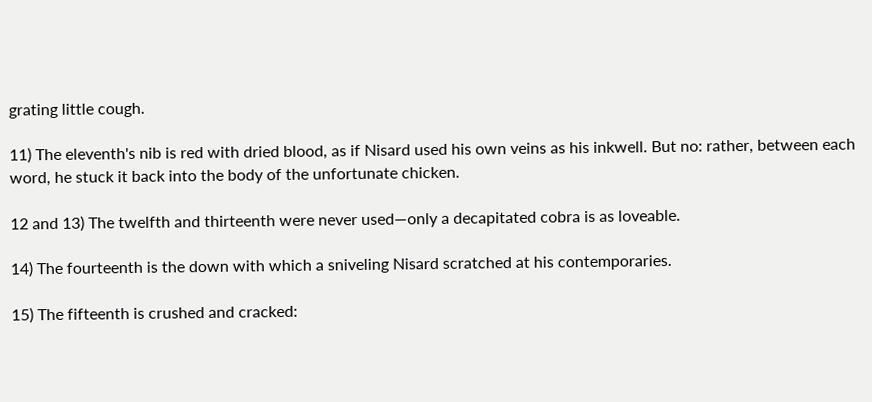grating little cough.

11) The eleventh's nib is red with dried blood, as if Nisard used his own veins as his inkwell. But no: rather, between each word, he stuck it back into the body of the unfortunate chicken.

12 and 13) The twelfth and thirteenth were never used—only a decapitated cobra is as loveable.

14) The fourteenth is the down with which a sniveling Nisard scratched at his contemporaries.

15) The fifteenth is crushed and cracked: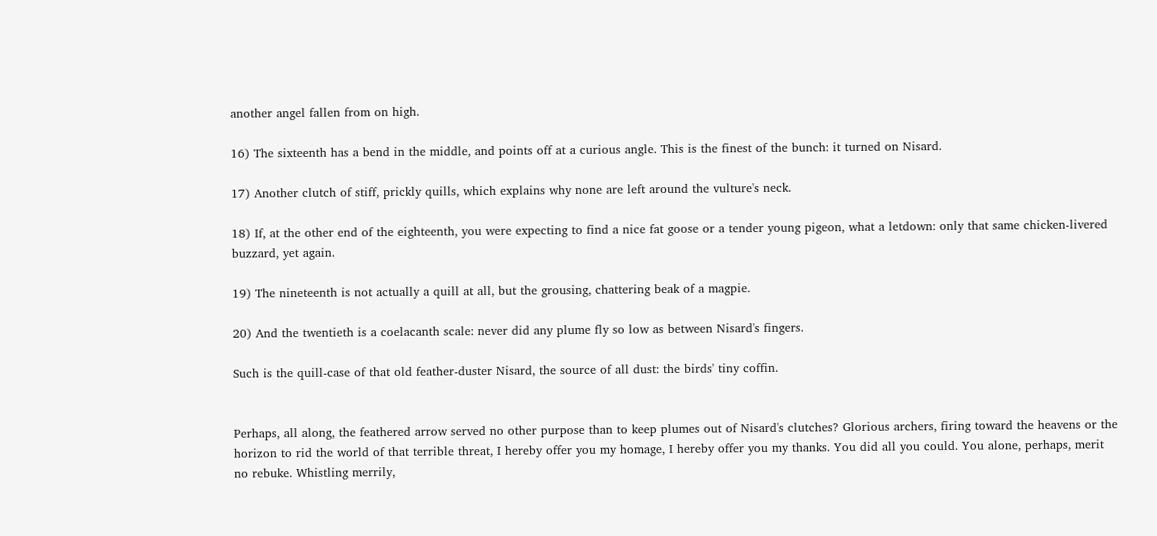another angel fallen from on high.

16) The sixteenth has a bend in the middle, and points off at a curious angle. This is the finest of the bunch: it turned on Nisard.

17) Another clutch of stiff, prickly quills, which explains why none are left around the vulture's neck.

18) If, at the other end of the eighteenth, you were expecting to find a nice fat goose or a tender young pigeon, what a letdown: only that same chicken-livered buzzard, yet again.

19) The nineteenth is not actually a quill at all, but the grousing, chattering beak of a magpie.

20) And the twentieth is a coelacanth scale: never did any plume fly so low as between Nisard's fingers.

Such is the quill-case of that old feather-duster Nisard, the source of all dust: the birds' tiny coffin.


Perhaps, all along, the feathered arrow served no other purpose than to keep plumes out of Nisard's clutches? Glorious archers, firing toward the heavens or the horizon to rid the world of that terrible threat, I hereby offer you my homage, I hereby offer you my thanks. You did all you could. You alone, perhaps, merit no rebuke. Whistling merrily,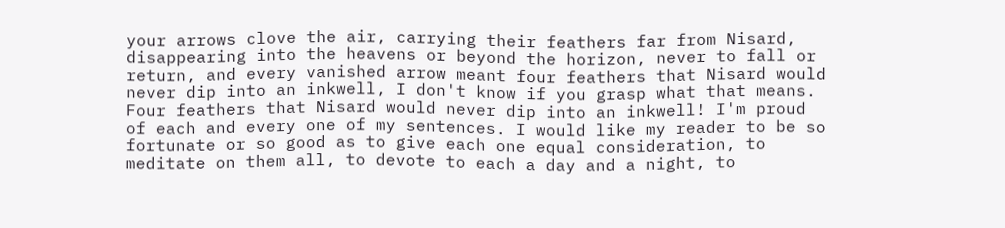your arrows clove the air, carrying their feathers far from Nisard, disappearing into the heavens or beyond the horizon, never to fall or return, and every vanished arrow meant four feathers that Nisard would never dip into an inkwell, I don't know if you grasp what that means. Four feathers that Nisard would never dip into an inkwell! I'm proud of each and every one of my sentences. I would like my reader to be so fortunate or so good as to give each one equal consideration, to meditate on them all, to devote to each a day and a night, to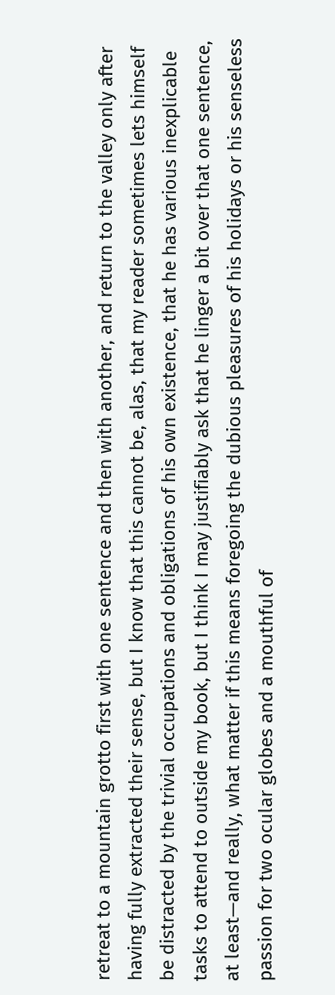retreat to a mountain grotto first with one sentence and then with another, and return to the valley only after having fully extracted their sense, but I know that this cannot be, alas, that my reader sometimes lets himself be distracted by the trivial occupations and obligations of his own existence, that he has various inexplicable tasks to attend to outside my book, but I think I may justifiably ask that he linger a bit over that one sentence, at least—and really, what matter if this means foregoing the dubious pleasures of his holidays or his senseless passion for two ocular globes and a mouthful of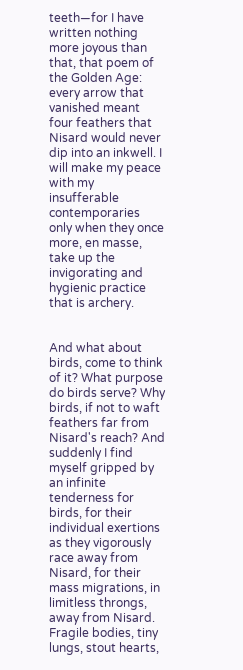teeth—for I have written nothing more joyous than that, that poem of the Golden Age: every arrow that vanished meant four feathers that Nisard would never dip into an inkwell. I will make my peace with my insufferable contemporaries only when they once more, en masse, take up the invigorating and hygienic practice that is archery.


And what about birds, come to think of it? What purpose do birds serve? Why birds, if not to waft feathers far from Nisard's reach? And suddenly I find myself gripped by an infinite tenderness for birds, for their individual exertions as they vigorously race away from Nisard, for their mass migrations, in limitless throngs, away from Nisard. Fragile bodies, tiny lungs, stout hearts,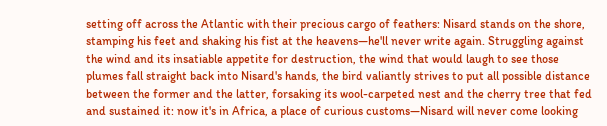setting off across the Atlantic with their precious cargo of feathers: Nisard stands on the shore, stamping his feet and shaking his fist at the heavens—he'll never write again. Struggling against the wind and its insatiable appetite for destruction, the wind that would laugh to see those plumes fall straight back into Nisard's hands, the bird valiantly strives to put all possible distance between the former and the latter, forsaking its wool-carpeted nest and the cherry tree that fed and sustained it: now it's in Africa, a place of curious customs—Nisard will never come looking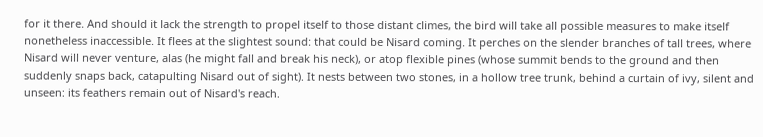for it there. And should it lack the strength to propel itself to those distant climes, the bird will take all possible measures to make itself nonetheless inaccessible. It flees at the slightest sound: that could be Nisard coming. It perches on the slender branches of tall trees, where Nisard will never venture, alas (he might fall and break his neck), or atop flexible pines (whose summit bends to the ground and then suddenly snaps back, catapulting Nisard out of sight). It nests between two stones, in a hollow tree trunk, behind a curtain of ivy, silent and unseen: its feathers remain out of Nisard's reach.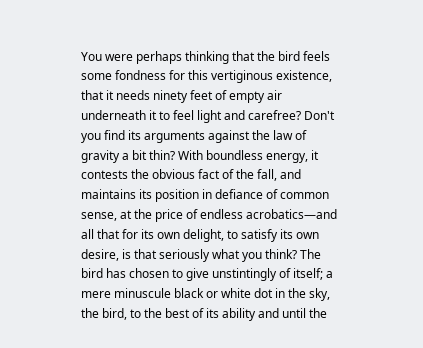You were perhaps thinking that the bird feels some fondness for this vertiginous existence, that it needs ninety feet of empty air underneath it to feel light and carefree? Don't you find its arguments against the law of gravity a bit thin? With boundless energy, it contests the obvious fact of the fall, and maintains its position in defiance of common sense, at the price of endless acrobatics—and all that for its own delight, to satisfy its own desire, is that seriously what you think? The bird has chosen to give unstintingly of itself; a mere minuscule black or white dot in the sky, the bird, to the best of its ability and until the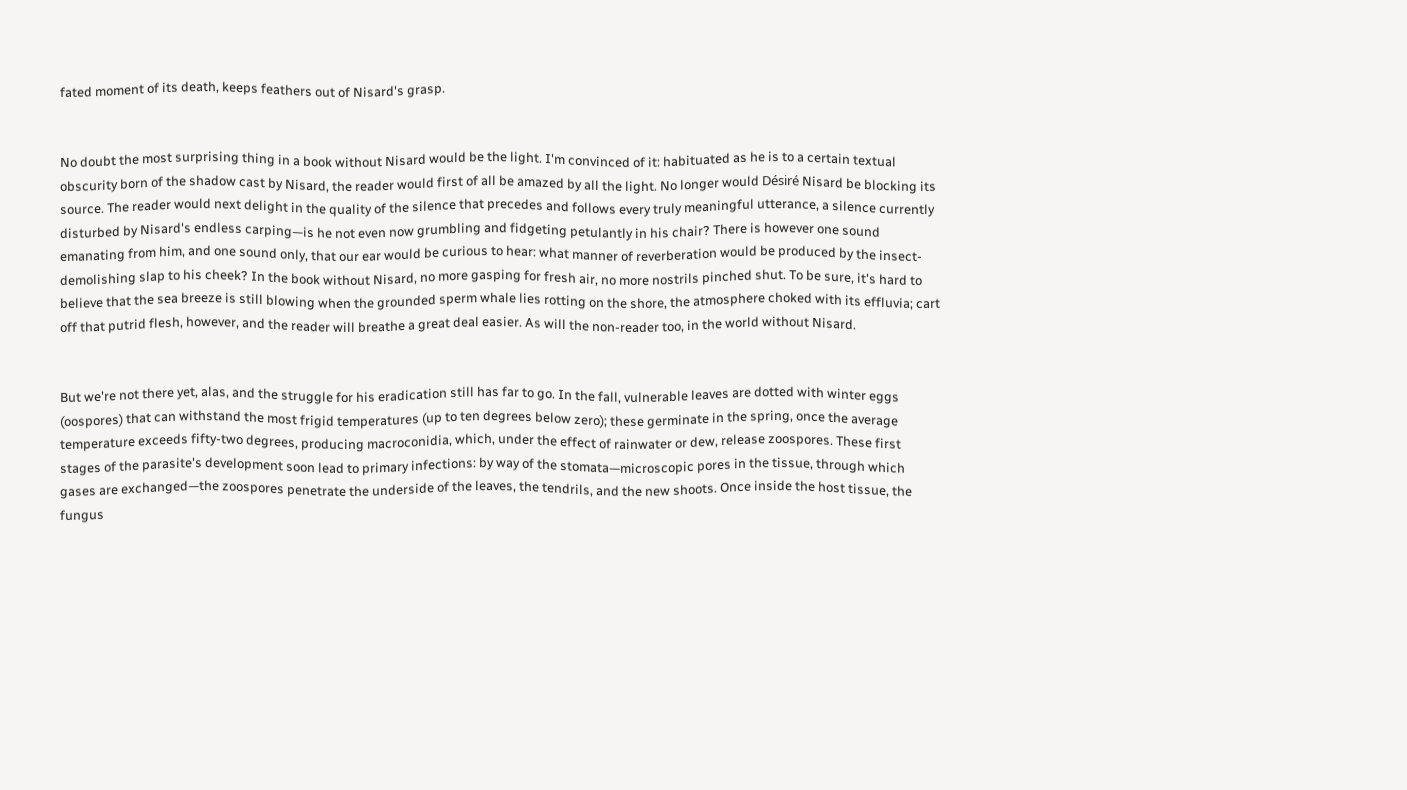fated moment of its death, keeps feathers out of Nisard's grasp.


No doubt the most surprising thing in a book without Nisard would be the light. I'm convinced of it: habituated as he is to a certain textual obscurity born of the shadow cast by Nisard, the reader would first of all be amazed by all the light. No longer would Désiré Nisard be blocking its source. The reader would next delight in the quality of the silence that precedes and follows every truly meaningful utterance, a silence currently disturbed by Nisard's endless carping—is he not even now grumbling and fidgeting petulantly in his chair? There is however one sound emanating from him, and one sound only, that our ear would be curious to hear: what manner of reverberation would be produced by the insect-demolishing slap to his cheek? In the book without Nisard, no more gasping for fresh air, no more nostrils pinched shut. To be sure, it's hard to believe that the sea breeze is still blowing when the grounded sperm whale lies rotting on the shore, the atmosphere choked with its effluvia; cart off that putrid flesh, however, and the reader will breathe a great deal easier. As will the non-reader too, in the world without Nisard.


But we're not there yet, alas, and the struggle for his eradication still has far to go. In the fall, vulnerable leaves are dotted with winter eggs (oospores) that can withstand the most frigid temperatures (up to ten degrees below zero); these germinate in the spring, once the average temperature exceeds fifty-two degrees, producing macroconidia, which, under the effect of rainwater or dew, release zoospores. These first stages of the parasite's development soon lead to primary infections: by way of the stomata—microscopic pores in the tissue, through which gases are exchanged—the zoospores penetrate the underside of the leaves, the tendrils, and the new shoots. Once inside the host tissue, the fungus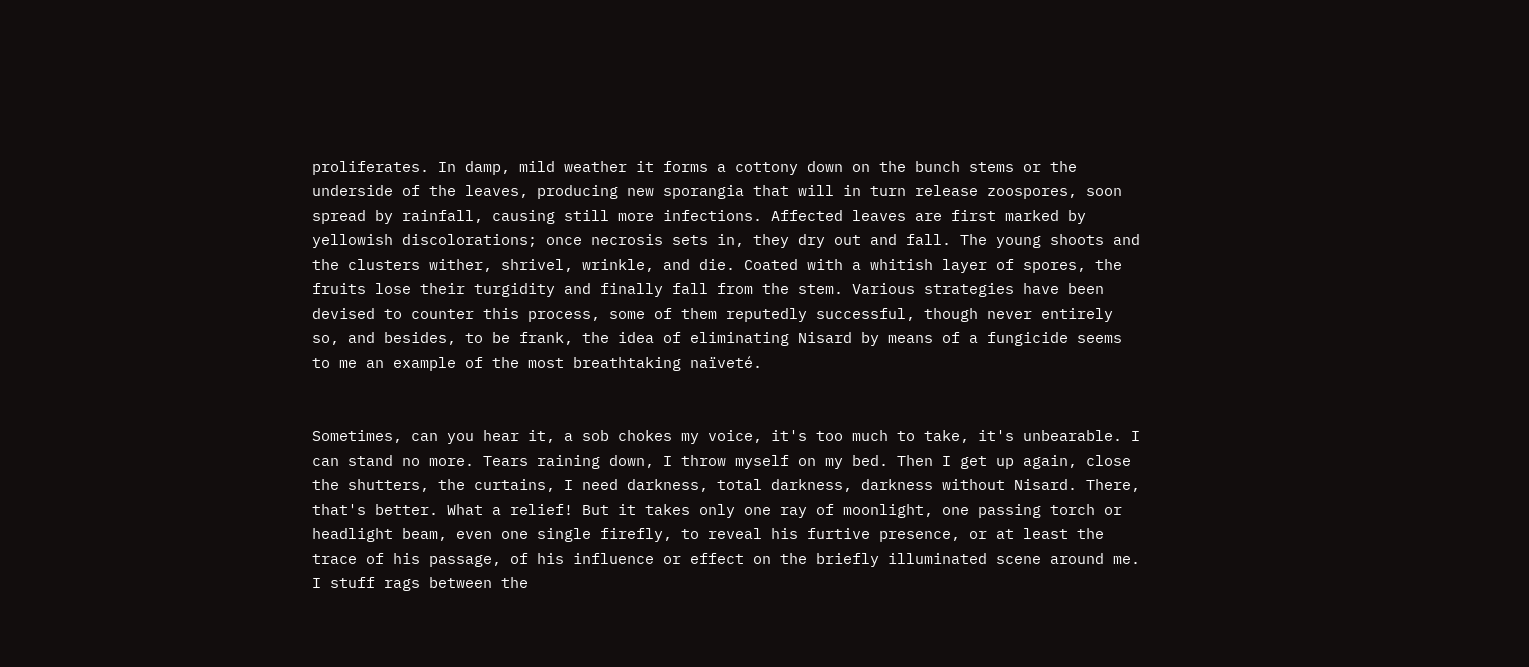proliferates. In damp, mild weather it forms a cottony down on the bunch stems or the underside of the leaves, producing new sporangia that will in turn release zoospores, soon spread by rainfall, causing still more infections. Affected leaves are first marked by yellowish discolorations; once necrosis sets in, they dry out and fall. The young shoots and the clusters wither, shrivel, wrinkle, and die. Coated with a whitish layer of spores, the fruits lose their turgidity and finally fall from the stem. Various strategies have been devised to counter this process, some of them reputedly successful, though never entirely so, and besides, to be frank, the idea of eliminating Nisard by means of a fungicide seems to me an example of the most breathtaking naïveté.


Sometimes, can you hear it, a sob chokes my voice, it's too much to take, it's unbearable. I can stand no more. Tears raining down, I throw myself on my bed. Then I get up again, close the shutters, the curtains, I need darkness, total darkness, darkness without Nisard. There, that's better. What a relief! But it takes only one ray of moonlight, one passing torch or headlight beam, even one single firefly, to reveal his furtive presence, or at least the trace of his passage, of his influence or effect on the briefly illuminated scene around me. I stuff rags between the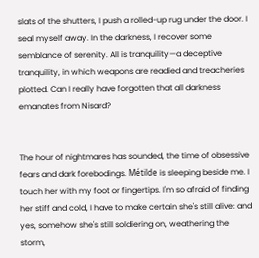slats of the shutters, I push a rolled-up rug under the door. I seal myself away. In the darkness, I recover some semblance of serenity. All is tranquility—a deceptive tranquility, in which weapons are readied and treacheries plotted. Can I really have forgotten that all darkness emanates from Nisard?


The hour of nightmares has sounded, the time of obsessive fears and dark forebodings. Métilde is sleeping beside me. I touch her with my foot or fingertips. I'm so afraid of finding her stiff and cold, I have to make certain she's still alive: and yes, somehow she's still soldiering on, weathering the storm,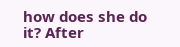how does she do it? After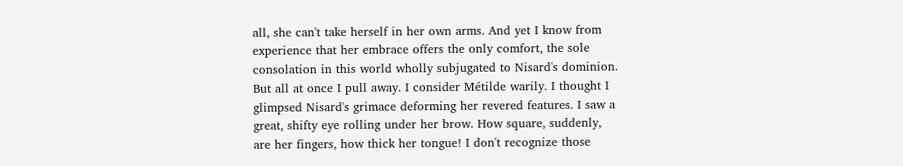all, she can't take herself in her own arms. And yet I know from experience that her embrace offers the only comfort, the sole consolation in this world wholly subjugated to Nisard's dominion. But all at once I pull away. I consider Métilde warily. I thought I glimpsed Nisard's grimace deforming her revered features. I saw a great, shifty eye rolling under her brow. How square, suddenly, are her fingers, how thick her tongue! I don't recognize those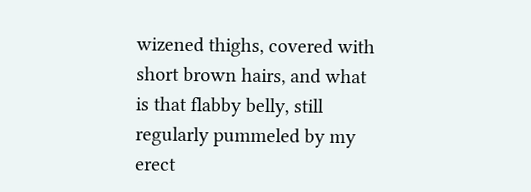wizened thighs, covered with short brown hairs, and what is that flabby belly, still regularly pummeled by my erect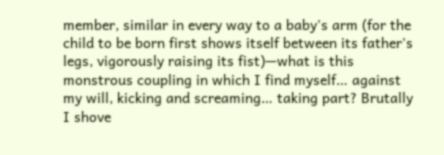member, similar in every way to a baby's arm (for the child to be born first shows itself between its father's legs, vigorously raising its fist)—what is this monstrous coupling in which I find myself… against my will, kicking and screaming… taking part? Brutally I shove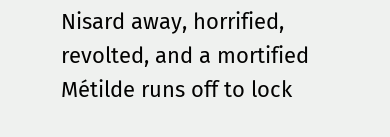Nisard away, horrified, revolted, and a mortified Métilde runs off to lock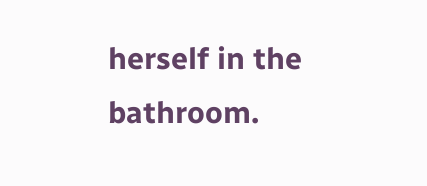herself in the bathroom.